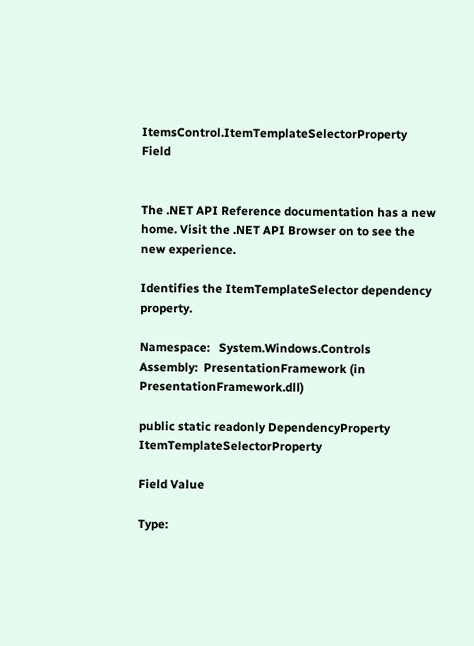ItemsControl.ItemTemplateSelectorProperty Field


The .NET API Reference documentation has a new home. Visit the .NET API Browser on to see the new experience.

Identifies the ItemTemplateSelector dependency property.

Namespace:   System.Windows.Controls
Assembly:  PresentationFramework (in PresentationFramework.dll)

public static readonly DependencyProperty ItemTemplateSelectorProperty

Field Value

Type: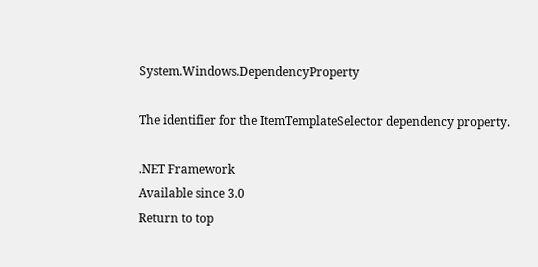System.Windows.DependencyProperty

The identifier for the ItemTemplateSelector dependency property.

.NET Framework
Available since 3.0
Return to top